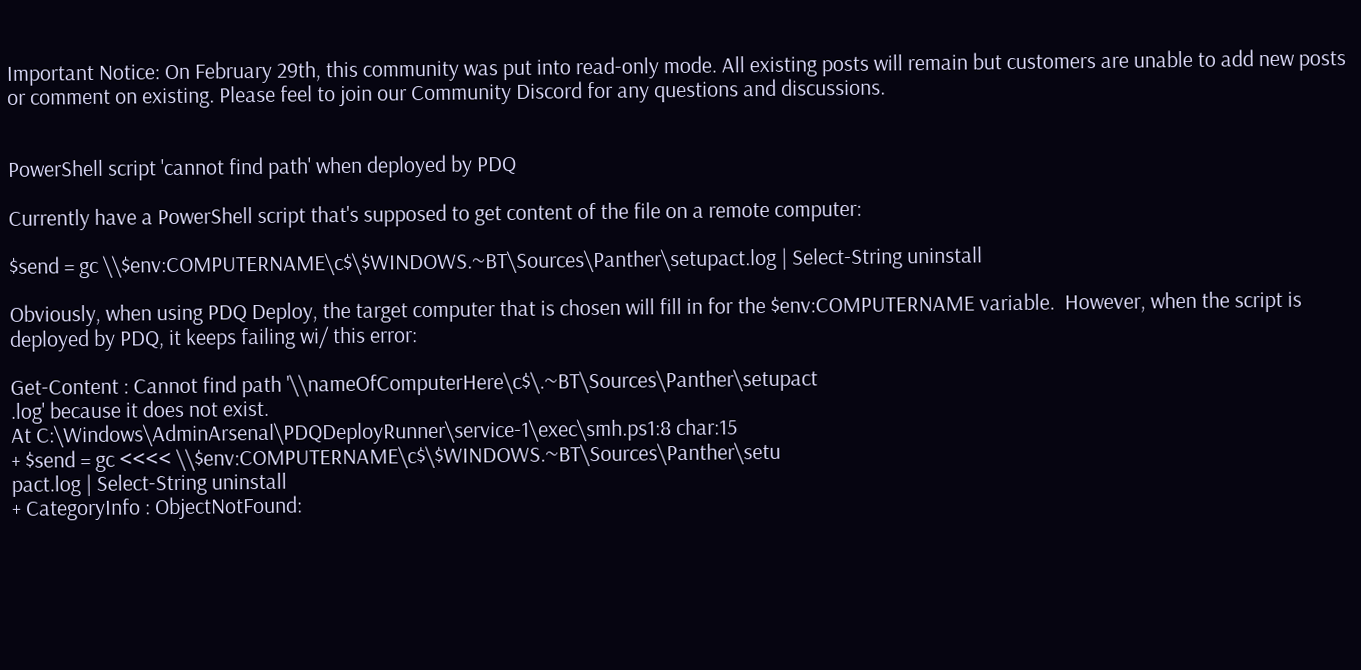Important Notice: On February 29th, this community was put into read-only mode. All existing posts will remain but customers are unable to add new posts or comment on existing. Please feel to join our Community Discord for any questions and discussions.


PowerShell script 'cannot find path' when deployed by PDQ

Currently have a PowerShell script that's supposed to get content of the file on a remote computer:

$send = gc \\$env:COMPUTERNAME\c$\$WINDOWS.~BT\Sources\Panther\setupact.log | Select-String uninstall

Obviously, when using PDQ Deploy, the target computer that is chosen will fill in for the $env:COMPUTERNAME variable.  However, when the script is deployed by PDQ, it keeps failing wi/ this error:

Get-Content : Cannot find path '\\nameOfComputerHere\c$\.~BT\Sources\Panther\setupact
.log' because it does not exist.
At C:\Windows\AdminArsenal\PDQDeployRunner\service-1\exec\smh.ps1:8 char:15
+ $send = gc <<<< \\$env:COMPUTERNAME\c$\$WINDOWS.~BT\Sources\Panther\setu
pact.log | Select-String uninstall
+ CategoryInfo : ObjectNotFound: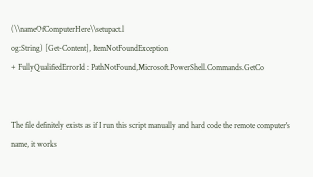(\\nameOfComputerHere\\setupact.l
og:String) [Get-Content], ItemNotFoundException
+ FullyQualifiedErrorId : PathNotFound,Microsoft.PowerShell.Commands.GetCo


The file definitely exists as if I run this script manually and hard code the remote computer's name, it works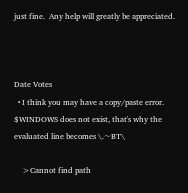just fine.  Any help will greatly be appreciated.



Date Votes
  • I think you may have a copy/paste error. $WINDOWS does not exist, that's why the evaluated line becomes \.~BT\

    >Cannot find path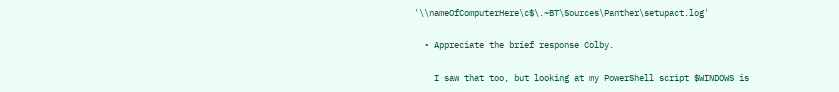'\\nameOfComputerHere\c$\.~BT\Sources\Panther\setupact.log'

  • Appreciate the brief response Colby.

    I saw that too, but looking at my PowerShell script $WINDOWS is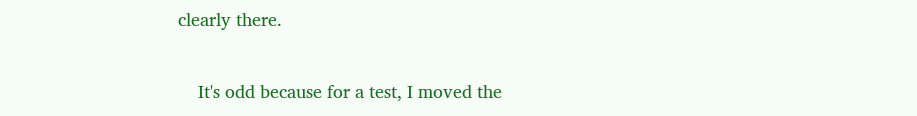clearly there.

    It's odd because for a test, I moved the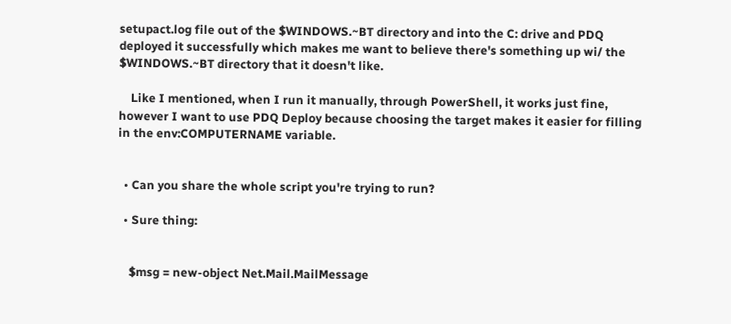setupact.log file out of the $WINDOWS.~BT directory and into the C: drive and PDQ deployed it successfully which makes me want to believe there's something up wi/ the $WINDOWS.~BT directory that it doesn't like.

    Like I mentioned, when I run it manually, through PowerShell, it works just fine, however I want to use PDQ Deploy because choosing the target makes it easier for filling in the env:COMPUTERNAME variable.


  • Can you share the whole script you're trying to run?

  • Sure thing:


    $msg = new-object Net.Mail.MailMessage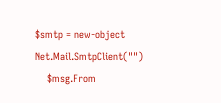$smtp = new-object Net.Mail.SmtpClient("")
    $msg.From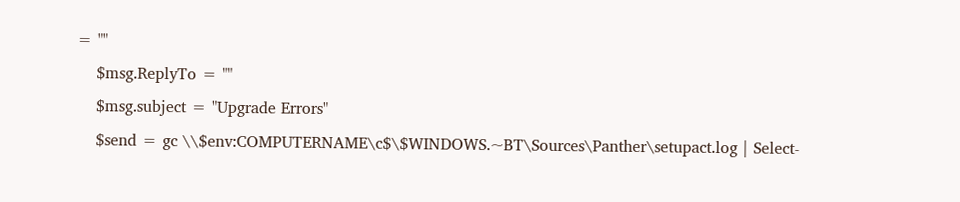= ""
    $msg.ReplyTo = ""
    $msg.subject = "Upgrade Errors"
    $send = gc \\$env:COMPUTERNAME\c$\$WINDOWS.~BT\Sources\Panther\setupact.log | Select-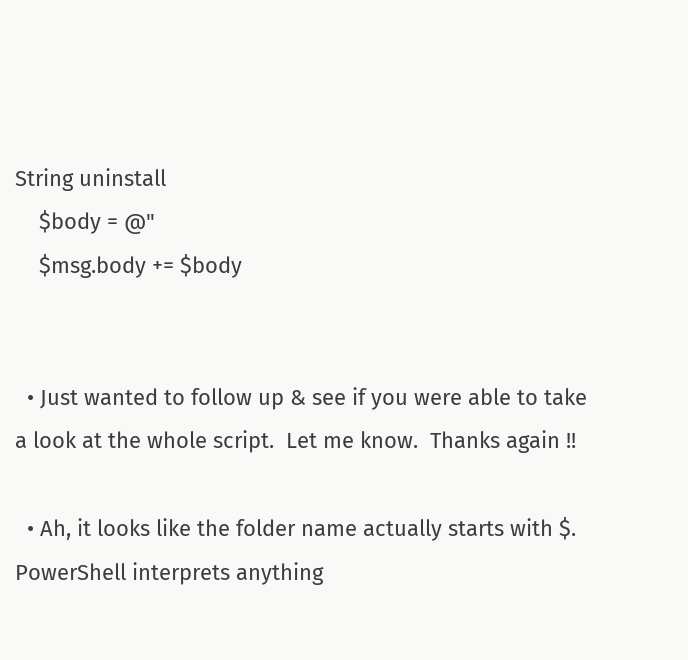String uninstall
    $body = @"
    $msg.body += $body


  • Just wanted to follow up & see if you were able to take a look at the whole script.  Let me know.  Thanks again !!

  • Ah, it looks like the folder name actually starts with $. PowerShell interprets anything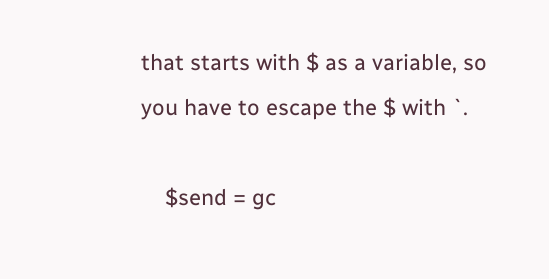that starts with $ as a variable, so you have to escape the $ with `.

    $send = gc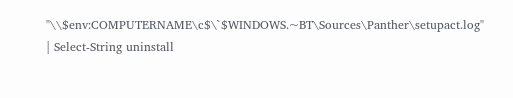"\\$env:COMPUTERNAME\c$\`$WINDOWS.~BT\Sources\Panther\setupact.log" | Select-String uninstall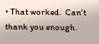• That worked.  Can't thank you enough.